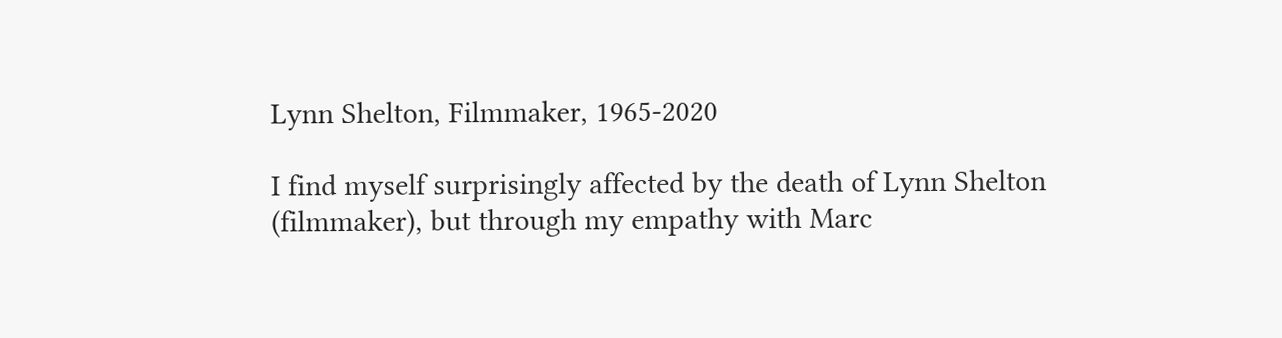Lynn Shelton, Filmmaker, 1965-2020

I find myself surprisingly affected by the death of Lynn Shelton (filmmaker), but through my empathy with Marc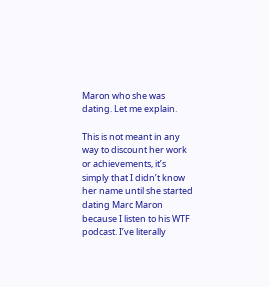Maron who she was dating. Let me explain.

This is not meant in any way to discount her work or achievements, it’s simply that I didn’t know her name until she started dating Marc Maron because I listen to his WTF podcast. I’ve literally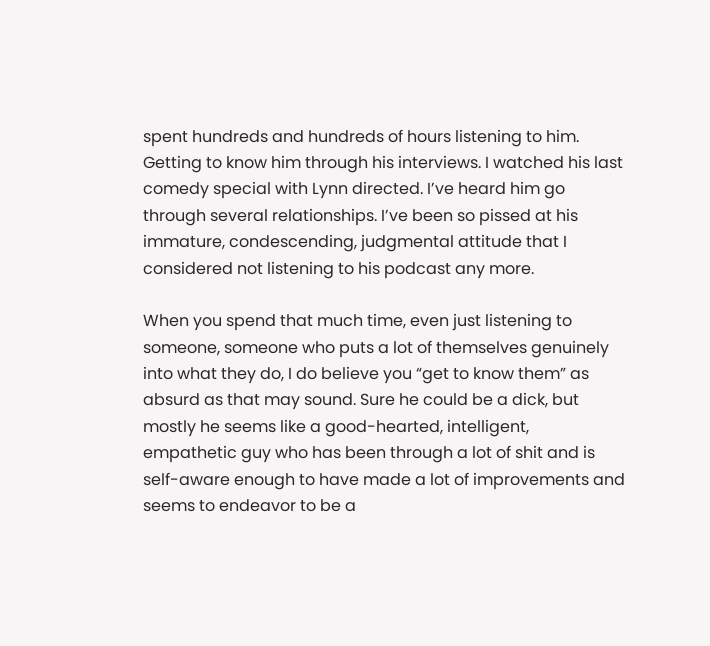spent hundreds and hundreds of hours listening to him. Getting to know him through his interviews. I watched his last comedy special with Lynn directed. I’ve heard him go through several relationships. I’ve been so pissed at his immature, condescending, judgmental attitude that I considered not listening to his podcast any more.

When you spend that much time, even just listening to someone, someone who puts a lot of themselves genuinely into what they do, I do believe you “get to know them” as absurd as that may sound. Sure he could be a dick, but mostly he seems like a good-hearted, intelligent, empathetic guy who has been through a lot of shit and is self-aware enough to have made a lot of improvements and seems to endeavor to be a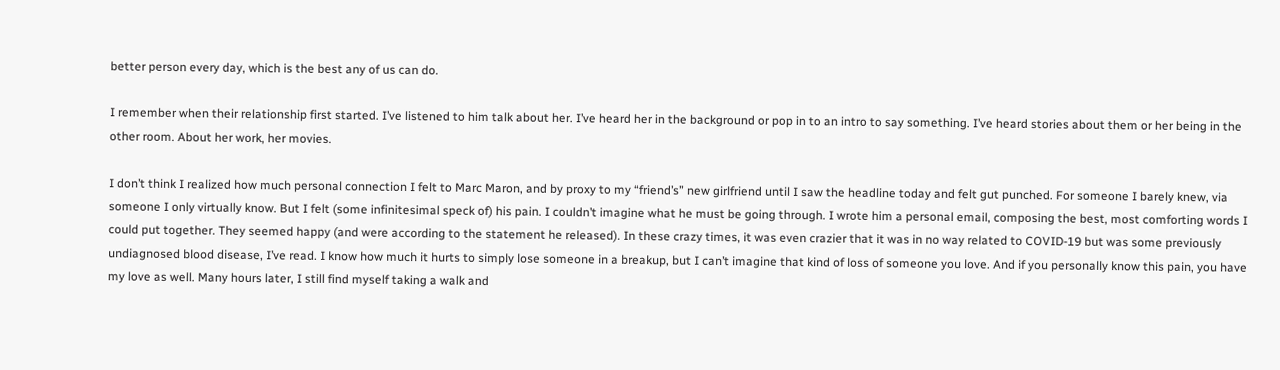better person every day, which is the best any of us can do.

I remember when their relationship first started. I’ve listened to him talk about her. I’ve heard her in the background or pop in to an intro to say something. I’ve heard stories about them or her being in the other room. About her work, her movies.

I don’t think I realized how much personal connection I felt to Marc Maron, and by proxy to my “friend’s” new girlfriend until I saw the headline today and felt gut punched. For someone I barely knew, via someone I only virtually know. But I felt (some infinitesimal speck of) his pain. I couldn’t imagine what he must be going through. I wrote him a personal email, composing the best, most comforting words I could put together. They seemed happy (and were according to the statement he released). In these crazy times, it was even crazier that it was in no way related to COVID-19 but was some previously undiagnosed blood disease, I’ve read. I know how much it hurts to simply lose someone in a breakup, but I can’t imagine that kind of loss of someone you love. And if you personally know this pain, you have my love as well. Many hours later, I still find myself taking a walk and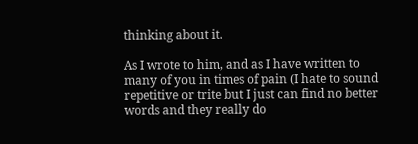thinking about it.

As I wrote to him, and as I have written to many of you in times of pain (I hate to sound repetitive or trite but I just can find no better words and they really do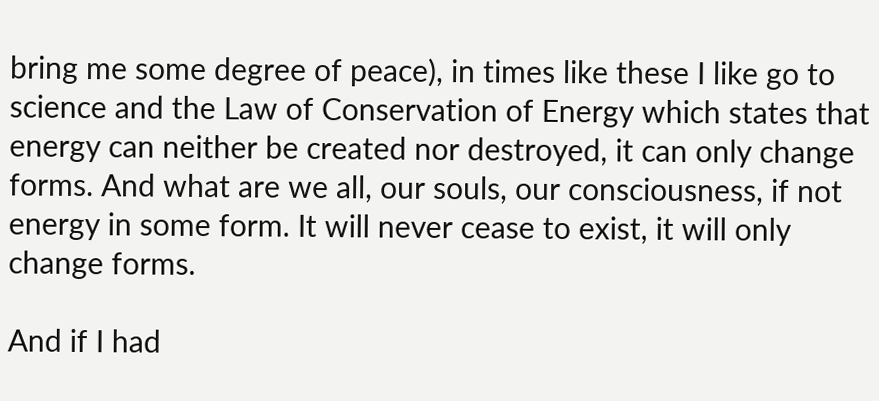bring me some degree of peace), in times like these I like go to science and the Law of Conservation of Energy which states that energy can neither be created nor destroyed, it can only change forms. And what are we all, our souls, our consciousness, if not energy in some form. It will never cease to exist, it will only change forms.

And if I had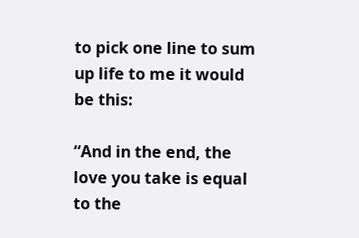to pick one line to sum up life to me it would be this:

“And in the end, the love you take is equal to the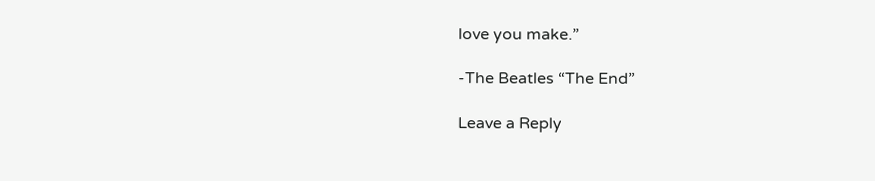love you make.”

-The Beatles “The End”

Leave a Reply